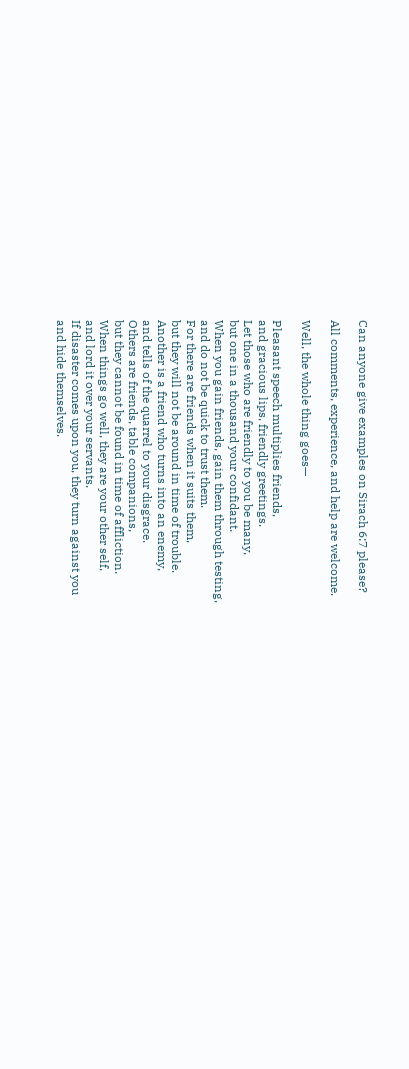Can anyone give examples on Sirach 6:7 please?

All comments, experience, and help are welcome.

Well, the whole thing goes—

Pleasant speech multiplies friends,
and gracious lips, friendly greetings.
Let those who are friendly to you be many,
but one in a thousand your confidant.
When you gain friends, gain them through testing,
and do not be quick to trust them.
For there are friends when it suits them,
but they will not be around in time of trouble.
Another is a friend who turns into an enemy,
and tells of the quarrel to your disgrace.
Others are friends, table companions,
but they cannot be found in time of affliction.
When things go well, they are your other self,
and lord it over your servants.
If disaster comes upon you, they turn against you
and hide themselves.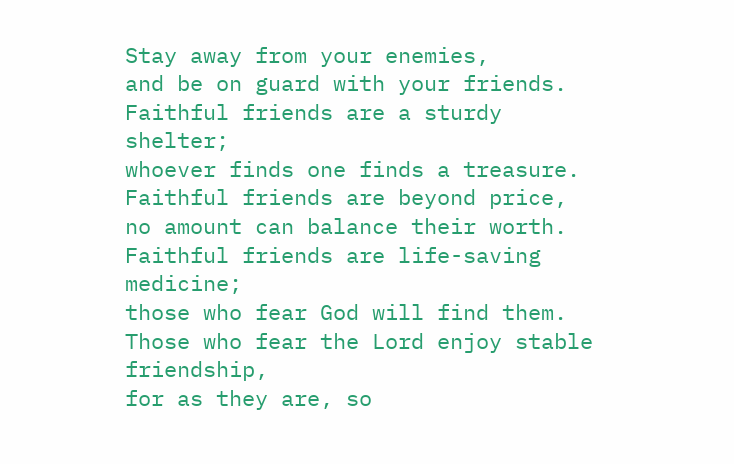Stay away from your enemies,
and be on guard with your friends.
Faithful friends are a sturdy shelter;
whoever finds one finds a treasure.
Faithful friends are beyond price,
no amount can balance their worth.
Faithful friends are life-saving medicine;
those who fear God will find them.
Those who fear the Lord enjoy stable friendship,
for as they are, so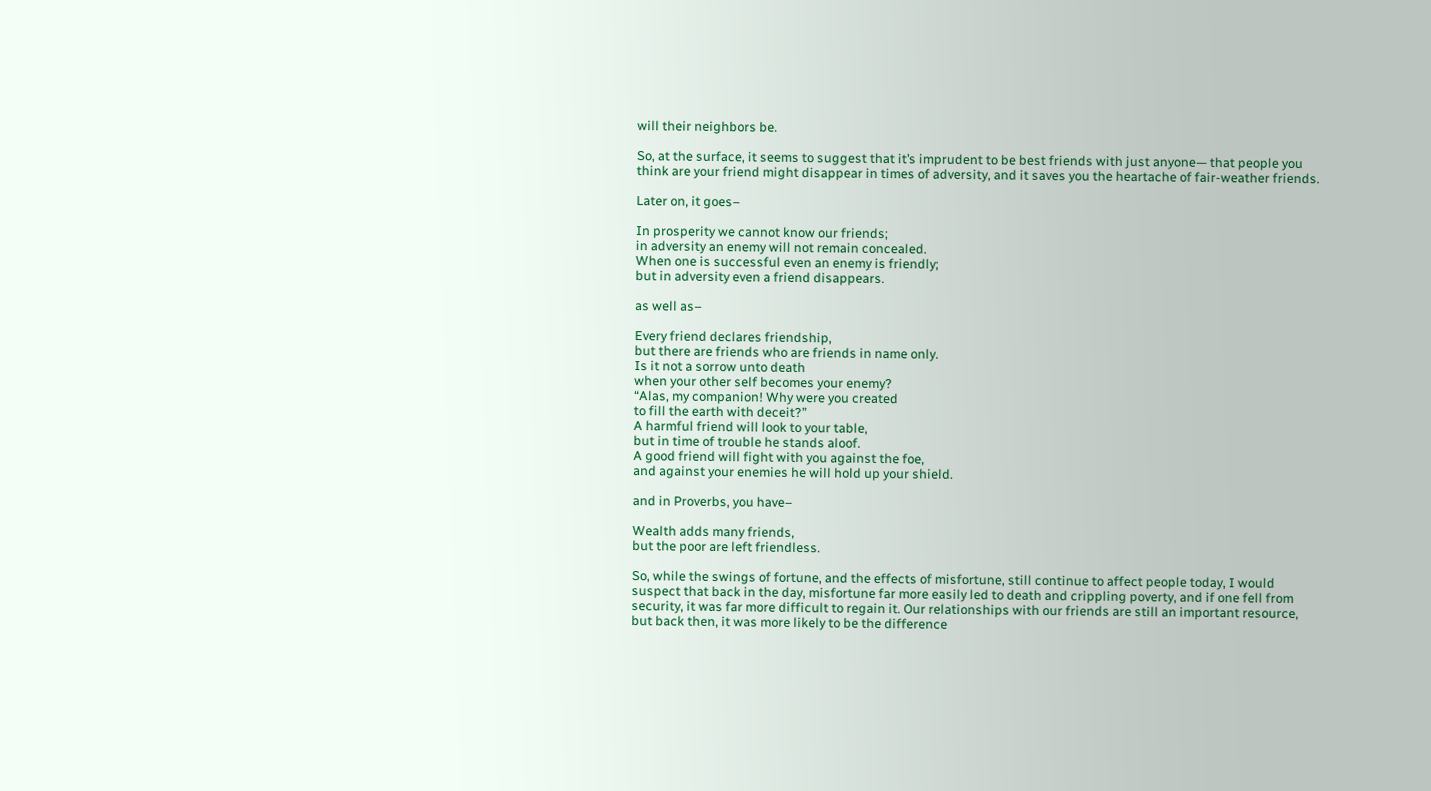will their neighbors be.

So, at the surface, it seems to suggest that it’s imprudent to be best friends with just anyone— that people you think are your friend might disappear in times of adversity, and it saves you the heartache of fair-weather friends.

Later on, it goes–

In prosperity we cannot know our friends;
in adversity an enemy will not remain concealed.
When one is successful even an enemy is friendly;
but in adversity even a friend disappears.

as well as–

Every friend declares friendship,
but there are friends who are friends in name only.
Is it not a sorrow unto death
when your other self becomes your enemy?
“Alas, my companion! Why were you created
to fill the earth with deceit?”
A harmful friend will look to your table,
but in time of trouble he stands aloof.
A good friend will fight with you against the foe,
and against your enemies he will hold up your shield.

and in Proverbs, you have–

Wealth adds many friends,
but the poor are left friendless.

So, while the swings of fortune, and the effects of misfortune, still continue to affect people today, I would suspect that back in the day, misfortune far more easily led to death and crippling poverty, and if one fell from security, it was far more difficult to regain it. Our relationships with our friends are still an important resource, but back then, it was more likely to be the difference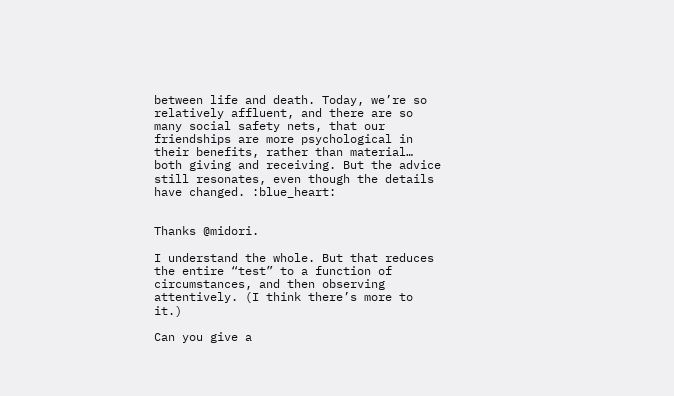between life and death. Today, we’re so relatively affluent, and there are so many social safety nets, that our friendships are more psychological in their benefits, rather than material… both giving and receiving. But the advice still resonates, even though the details have changed. :blue_heart:


Thanks @midori.

I understand the whole. But that reduces the entire “test” to a function of circumstances, and then observing attentively. (I think there’s more to it.)

Can you give a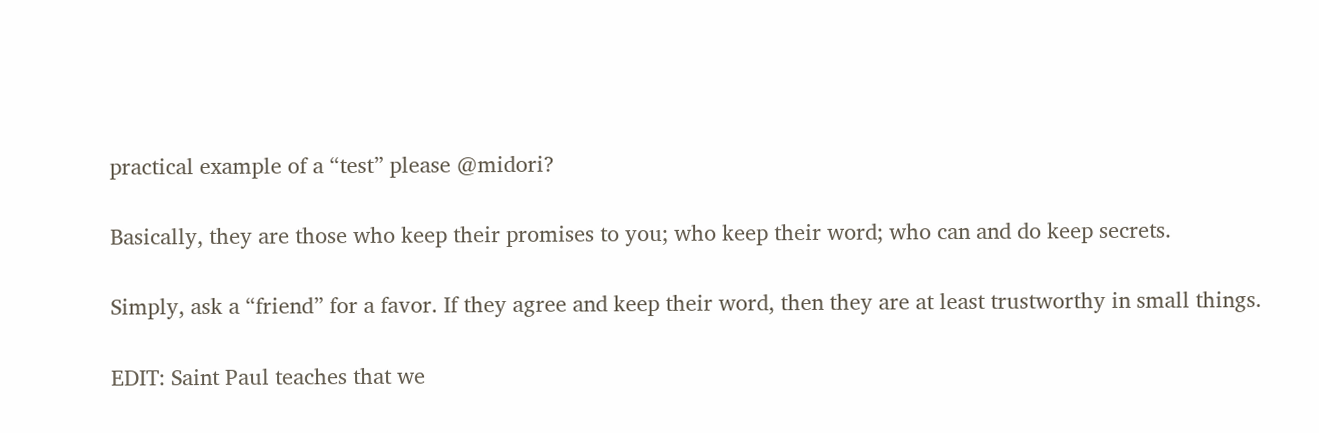practical example of a “test” please @midori?

Basically, they are those who keep their promises to you; who keep their word; who can and do keep secrets.

Simply, ask a “friend” for a favor. If they agree and keep their word, then they are at least trustworthy in small things.

EDIT: Saint Paul teaches that we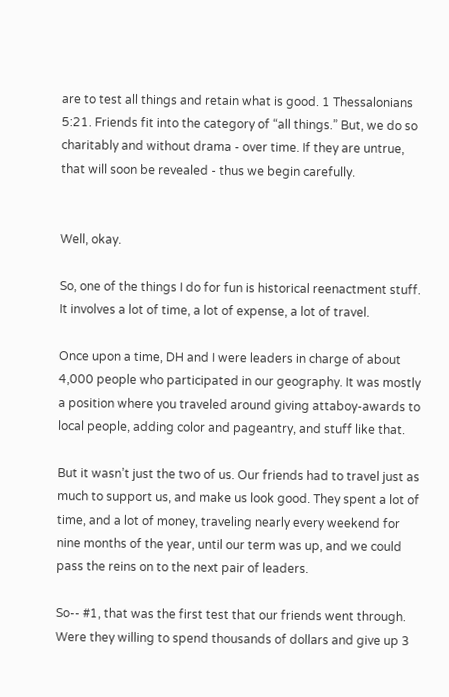are to test all things and retain what is good. 1 Thessalonians 5:21. Friends fit into the category of “all things.” But, we do so charitably and without drama - over time. If they are untrue, that will soon be revealed - thus we begin carefully.


Well, okay.

So, one of the things I do for fun is historical reenactment stuff. It involves a lot of time, a lot of expense, a lot of travel.

Once upon a time, DH and I were leaders in charge of about 4,000 people who participated in our geography. It was mostly a position where you traveled around giving attaboy-awards to local people, adding color and pageantry, and stuff like that.

But it wasn’t just the two of us. Our friends had to travel just as much to support us, and make us look good. They spent a lot of time, and a lot of money, traveling nearly every weekend for nine months of the year, until our term was up, and we could pass the reins on to the next pair of leaders.

So-- #1, that was the first test that our friends went through. Were they willing to spend thousands of dollars and give up 3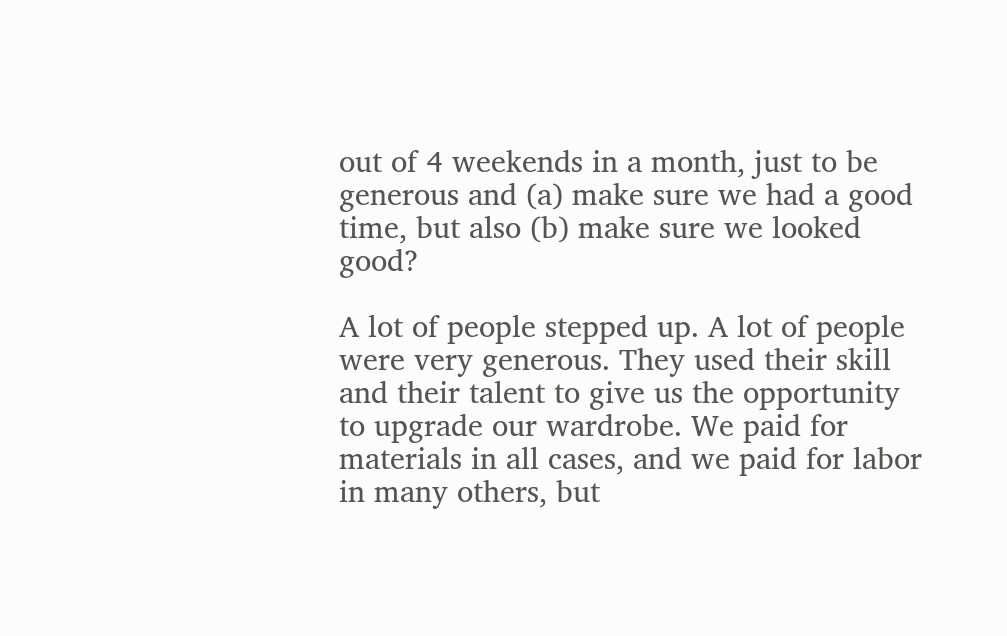out of 4 weekends in a month, just to be generous and (a) make sure we had a good time, but also (b) make sure we looked good?

A lot of people stepped up. A lot of people were very generous. They used their skill and their talent to give us the opportunity to upgrade our wardrobe. We paid for materials in all cases, and we paid for labor in many others, but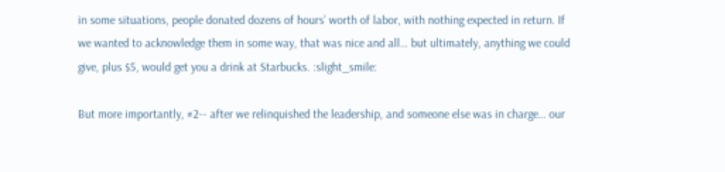in some situations, people donated dozens of hours’ worth of labor, with nothing expected in return. If we wanted to acknowledge them in some way, that was nice and all… but ultimately, anything we could give, plus $5, would get you a drink at Starbucks. :slight_smile:

But more importantly, #2-- after we relinquished the leadership, and someone else was in charge… our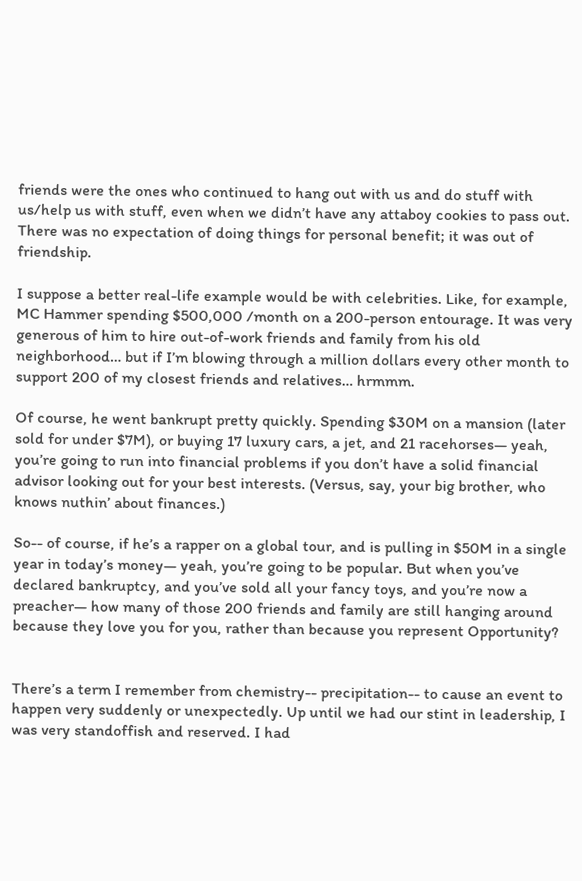friends were the ones who continued to hang out with us and do stuff with us/help us with stuff, even when we didn’t have any attaboy cookies to pass out. There was no expectation of doing things for personal benefit; it was out of friendship.

I suppose a better real-life example would be with celebrities. Like, for example, MC Hammer spending $500,000 /month on a 200-person entourage. It was very generous of him to hire out-of-work friends and family from his old neighborhood… but if I’m blowing through a million dollars every other month to support 200 of my closest friends and relatives… hrmmm.

Of course, he went bankrupt pretty quickly. Spending $30M on a mansion (later sold for under $7M), or buying 17 luxury cars, a jet, and 21 racehorses— yeah, you’re going to run into financial problems if you don’t have a solid financial advisor looking out for your best interests. (Versus, say, your big brother, who knows nuthin’ about finances.)

So-- of course, if he’s a rapper on a global tour, and is pulling in $50M in a single year in today’s money— yeah, you’re going to be popular. But when you’ve declared bankruptcy, and you’ve sold all your fancy toys, and you’re now a preacher— how many of those 200 friends and family are still hanging around because they love you for you, rather than because you represent Opportunity?


There’s a term I remember from chemistry-- precipitation-- to cause an event to happen very suddenly or unexpectedly. Up until we had our stint in leadership, I was very standoffish and reserved. I had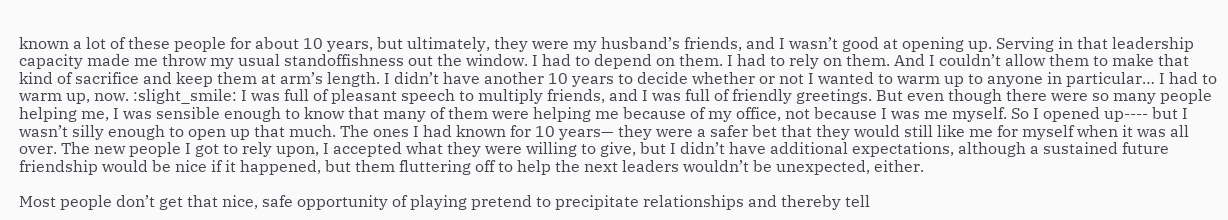known a lot of these people for about 10 years, but ultimately, they were my husband’s friends, and I wasn’t good at opening up. Serving in that leadership capacity made me throw my usual standoffishness out the window. I had to depend on them. I had to rely on them. And I couldn’t allow them to make that kind of sacrifice and keep them at arm’s length. I didn’t have another 10 years to decide whether or not I wanted to warm up to anyone in particular… I had to warm up, now. :slight_smile: I was full of pleasant speech to multiply friends, and I was full of friendly greetings. But even though there were so many people helping me, I was sensible enough to know that many of them were helping me because of my office, not because I was me myself. So I opened up---- but I wasn’t silly enough to open up that much. The ones I had known for 10 years— they were a safer bet that they would still like me for myself when it was all over. The new people I got to rely upon, I accepted what they were willing to give, but I didn’t have additional expectations, although a sustained future friendship would be nice if it happened, but them fluttering off to help the next leaders wouldn’t be unexpected, either.

Most people don’t get that nice, safe opportunity of playing pretend to precipitate relationships and thereby tell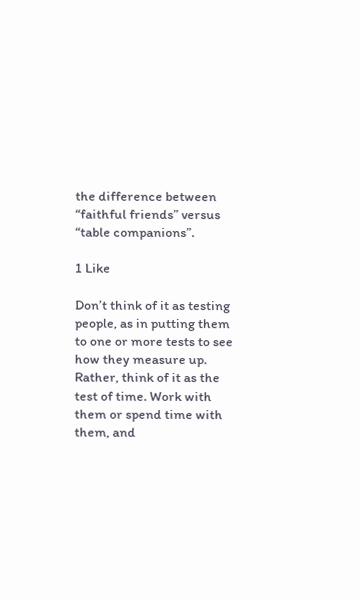the difference between “faithful friends” versus “table companions”.

1 Like

Don’t think of it as testing people, as in putting them to one or more tests to see how they measure up. Rather, think of it as the test of time. Work with them or spend time with them, and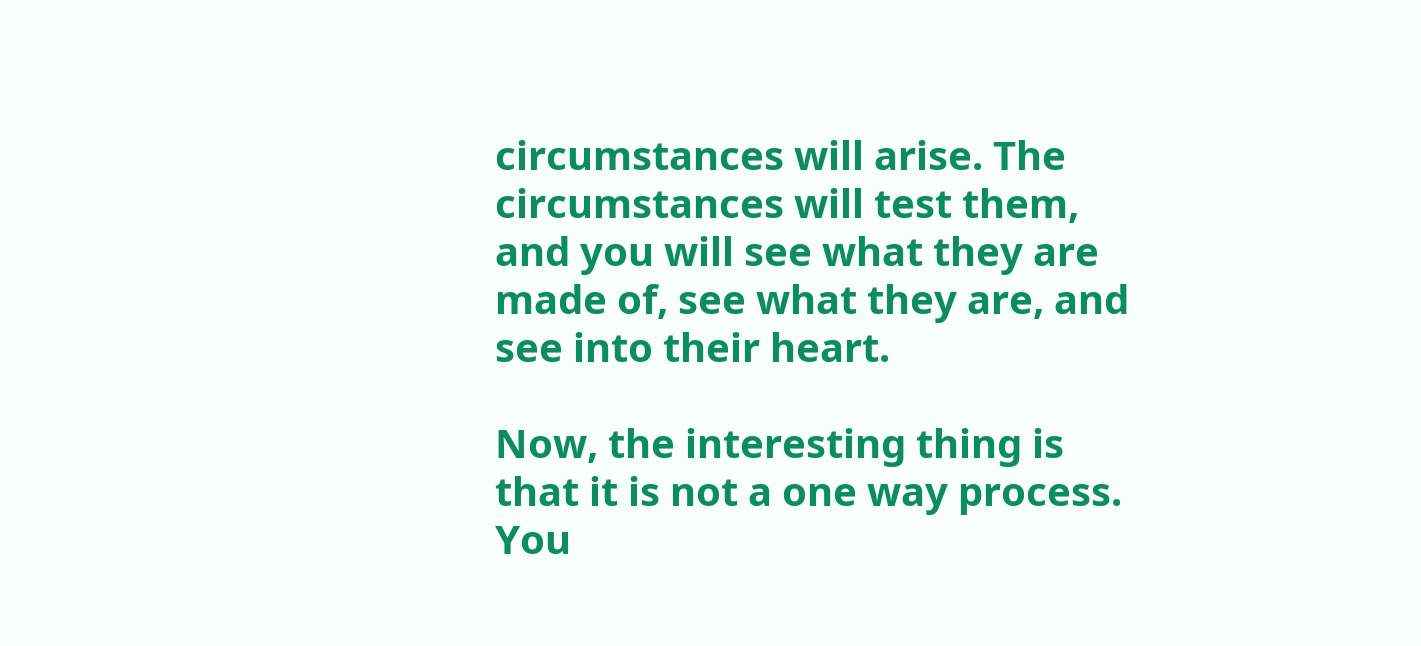circumstances will arise. The circumstances will test them, and you will see what they are made of, see what they are, and see into their heart.

Now, the interesting thing is that it is not a one way process. You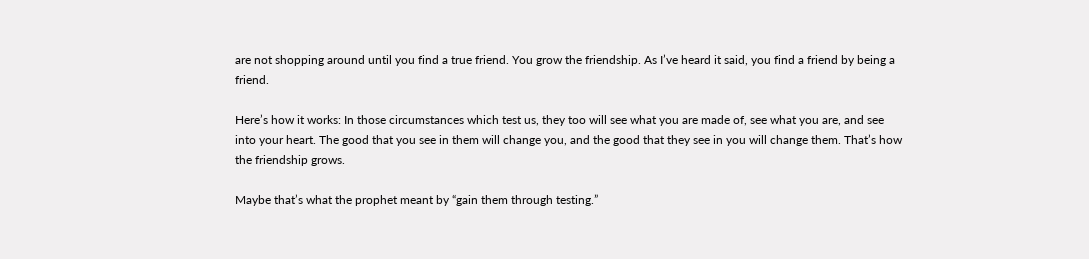are not shopping around until you find a true friend. You grow the friendship. As I’ve heard it said, you find a friend by being a friend.

Here’s how it works: In those circumstances which test us, they too will see what you are made of, see what you are, and see into your heart. The good that you see in them will change you, and the good that they see in you will change them. That’s how the friendship grows.

Maybe that’s what the prophet meant by “gain them through testing.”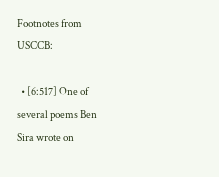Footnotes from USCCB:

  • [6:517] One of several poems Ben Sira wrote on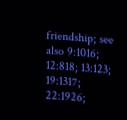friendship; see also 9:1016; 12:818; 13:123; 19:1317; 22:1926;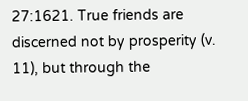27:1621. True friends are discerned not by prosperity (v. 11), but through the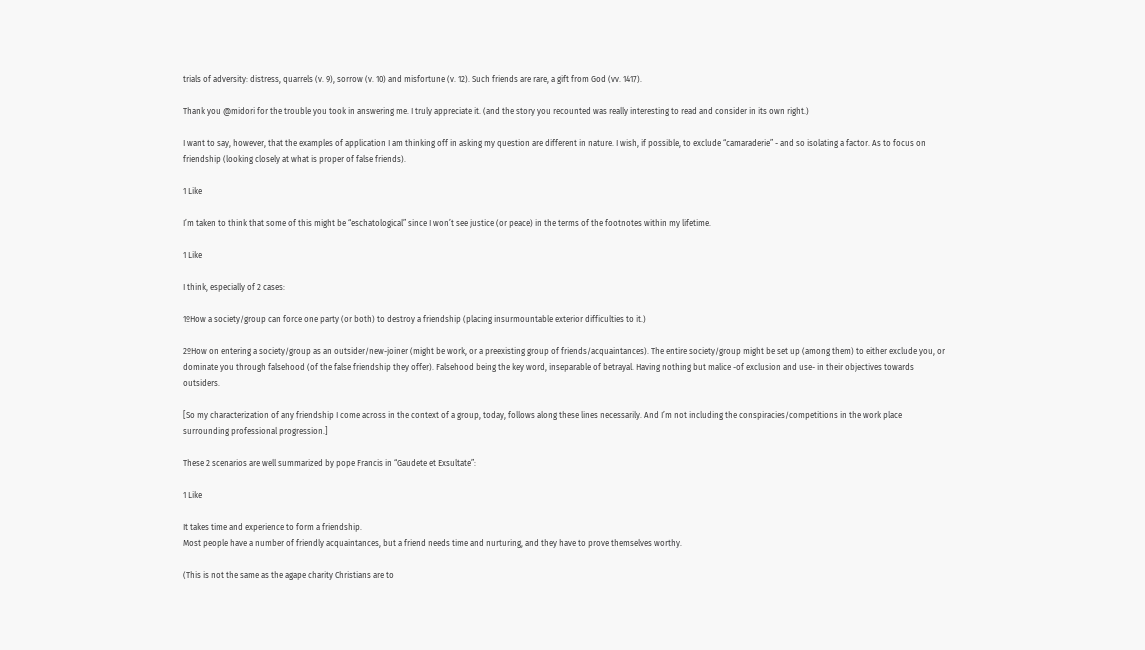trials of adversity: distress, quarrels (v. 9), sorrow (v. 10) and misfortune (v. 12). Such friends are rare, a gift from God (vv. 1417).

Thank you @midori for the trouble you took in answering me. I truly appreciate it. (and the story you recounted was really interesting to read and consider in its own right.)

I want to say, however, that the examples of application I am thinking off in asking my question are different in nature. I wish, if possible, to exclude “camaraderie” - and so isolating a factor. As to focus on friendship (looking closely at what is proper of false friends).

1 Like

I’m taken to think that some of this might be “eschatological” since I won’t see justice (or peace) in the terms of the footnotes within my lifetime.

1 Like

I think, especially of 2 cases:

1ºHow a society/group can force one party (or both) to destroy a friendship (placing insurmountable exterior difficulties to it.)

2ºHow on entering a society/group as an outsider/new-joiner (might be work, or a preexisting group of friends/acquaintances). The entire society/group might be set up (among them) to either exclude you, or dominate you through falsehood (of the false friendship they offer). Falsehood being the key word, inseparable of betrayal. Having nothing but malice -of exclusion and use- in their objectives towards outsiders.

[So my characterization of any friendship I come across in the context of a group, today, follows along these lines necessarily. And I’m not including the conspiracies/competitions in the work place surrounding professional progression.]

These 2 scenarios are well summarized by pope Francis in “Gaudete et Exsultate”:

1 Like

It takes time and experience to form a friendship.
Most people have a number of friendly acquaintances, but a friend needs time and nurturing, and they have to prove themselves worthy.

(This is not the same as the agape charity Christians are to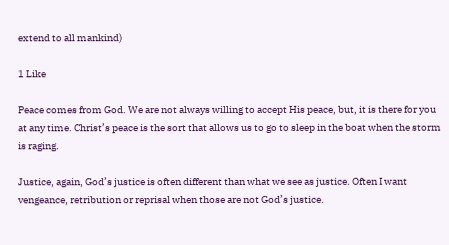extend to all mankind)

1 Like

Peace comes from God. We are not always willing to accept His peace, but, it is there for you at any time. Christ’s peace is the sort that allows us to go to sleep in the boat when the storm is raging.

Justice, again, God’s justice is often different than what we see as justice. Often I want vengeance, retribution or reprisal when those are not God’s justice.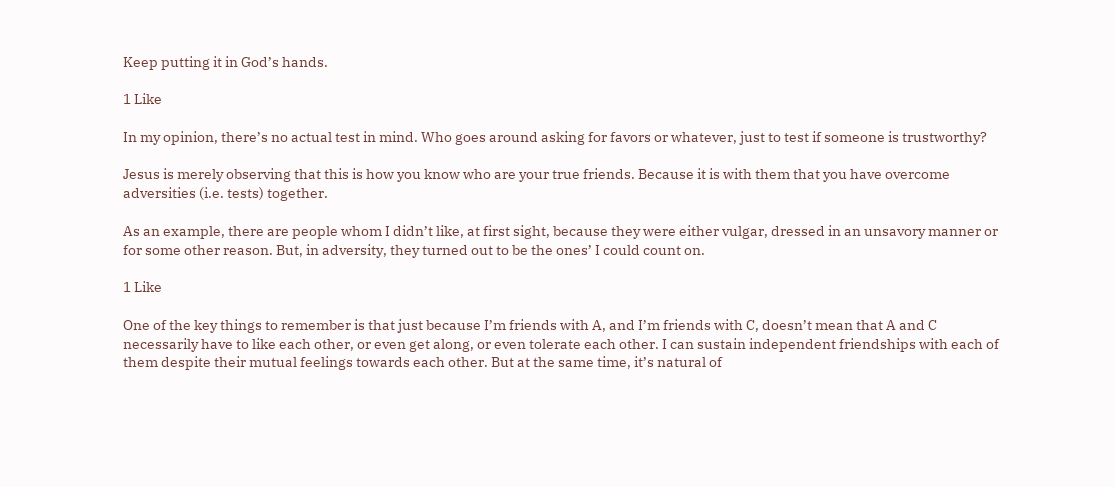Keep putting it in God’s hands.

1 Like

In my opinion, there’s no actual test in mind. Who goes around asking for favors or whatever, just to test if someone is trustworthy?

Jesus is merely observing that this is how you know who are your true friends. Because it is with them that you have overcome adversities (i.e. tests) together.

As an example, there are people whom I didn’t like, at first sight, because they were either vulgar, dressed in an unsavory manner or for some other reason. But, in adversity, they turned out to be the ones’ I could count on.

1 Like

One of the key things to remember is that just because I’m friends with A, and I’m friends with C, doesn’t mean that A and C necessarily have to like each other, or even get along, or even tolerate each other. I can sustain independent friendships with each of them despite their mutual feelings towards each other. But at the same time, it’s natural of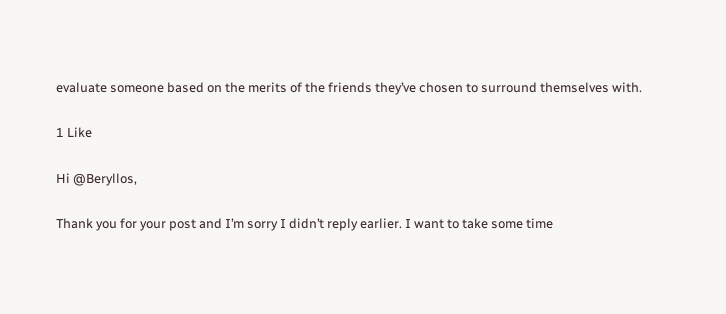evaluate someone based on the merits of the friends they’ve chosen to surround themselves with.

1 Like

Hi @Beryllos,

Thank you for your post and I’m sorry I didn’t reply earlier. I want to take some time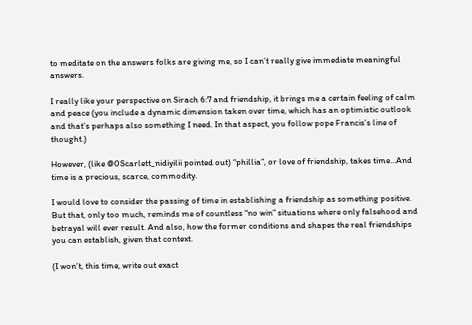to meditate on the answers folks are giving me, so I can’t really give immediate meaningful answers.

I really like your perspective on Sirach 6:7 and friendship, it brings me a certain feeling of calm and peace (you include a dynamic dimension taken over time, which has an optimistic outlook and that’s perhaps also something I need. In that aspect, you follow pope Francis’s line of thought.)

However, (like @0Scarlett_nidiyilii pointed out) “phillia”, or love of friendship, takes time…And time is a precious, scarce, commodity.

I would love to consider the passing of time in establishing a friendship as something positive. But that, only too much, reminds me of countless “no win” situations where only falsehood and betrayal will ever result. And also, how the former conditions and shapes the real friendships you can establish, given that context.

(I won’t, this time, write out exact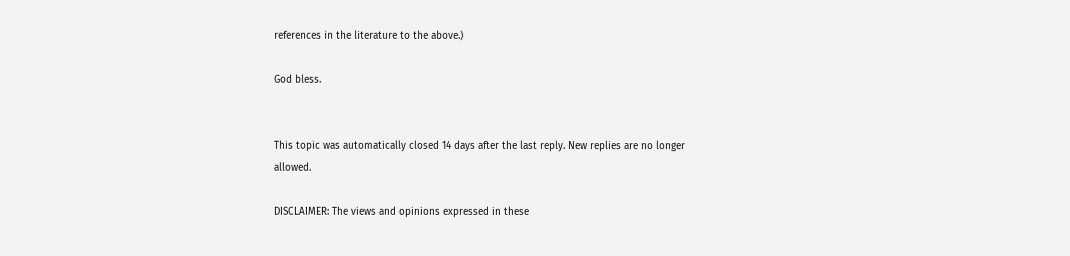references in the literature to the above.)

God bless.


This topic was automatically closed 14 days after the last reply. New replies are no longer allowed.

DISCLAIMER: The views and opinions expressed in these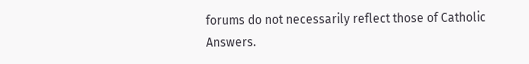forums do not necessarily reflect those of Catholic Answers.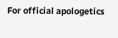For official apologetics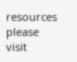resources please visit